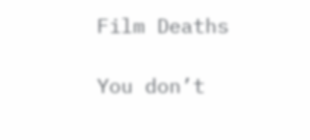Film Deaths

You don’t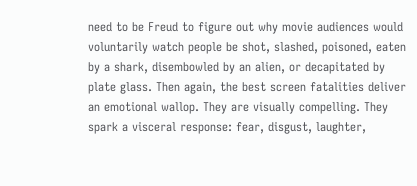need to be Freud to figure out why movie audiences would voluntarily watch people be shot, slashed, poisoned, eaten by a shark, disembowled by an alien, or decapitated by plate glass. Then again, the best screen fatalities deliver an emotional wallop. They are visually compelling. They spark a visceral response: fear, disgust, laughter,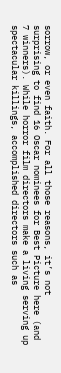sorrow, or even faith. For all those reasons, it’s not surprising to find 16 Oscar nominees for Best Picture here (and 7 winners). While horror film directors make a living serving up spectacular killings, accomplished directors such as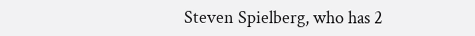Steven Spielberg, who has 2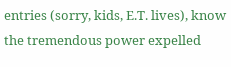entries (sorry, kids, E.T. lives), know the tremendous power expelled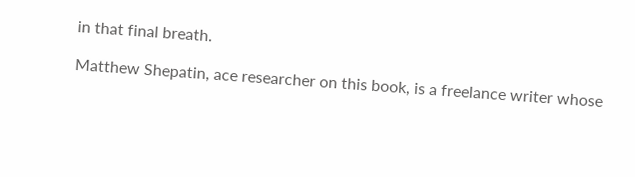in that final breath.

Matthew Shepatin, ace researcher on this book, is a freelance writer whose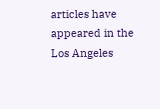articles have appeared in the Los Angeles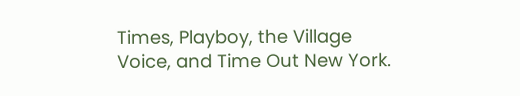Times, Playboy, the Village Voice, and Time Out New York.